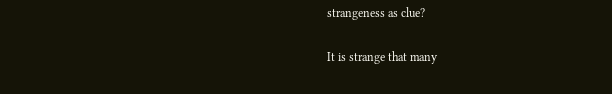strangeness as clue?

It is strange that many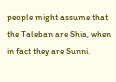people might assume that the Taleban are Shia, when in fact they are Sunni.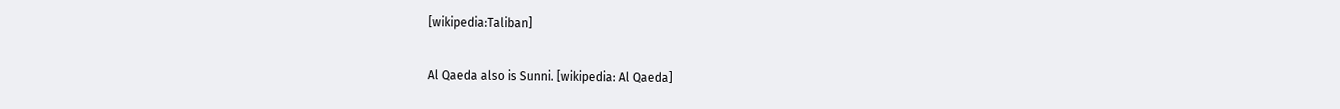[wikipedia:Taliban]

Al Qaeda also is Sunni. [wikipedia: Al Qaeda]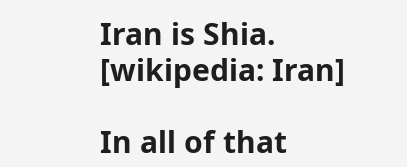Iran is Shia. [wikipedia: Iran]

In all of that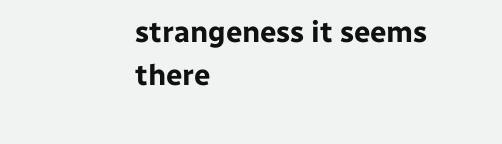strangeness it seems there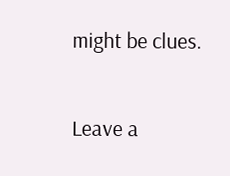might be clues.

Leave a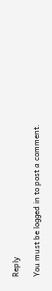Reply

You must be logged in to post a comment.